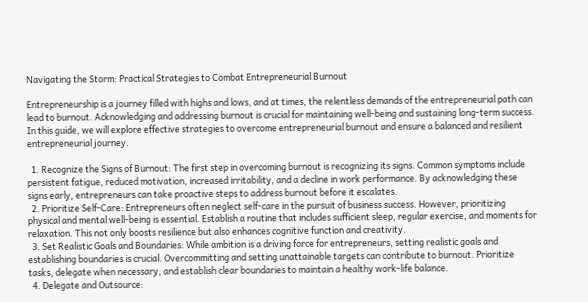Navigating the Storm: Practical Strategies to Combat Entrepreneurial Burnout

Entrepreneurship is a journey filled with highs and lows, and at times, the relentless demands of the entrepreneurial path can lead to burnout. Acknowledging and addressing burnout is crucial for maintaining well-being and sustaining long-term success. In this guide, we will explore effective strategies to overcome entrepreneurial burnout and ensure a balanced and resilient entrepreneurial journey.

  1. Recognize the Signs of Burnout: The first step in overcoming burnout is recognizing its signs. Common symptoms include persistent fatigue, reduced motivation, increased irritability, and a decline in work performance. By acknowledging these signs early, entrepreneurs can take proactive steps to address burnout before it escalates.
  2. Prioritize Self-Care: Entrepreneurs often neglect self-care in the pursuit of business success. However, prioritizing physical and mental well-being is essential. Establish a routine that includes sufficient sleep, regular exercise, and moments for relaxation. This not only boosts resilience but also enhances cognitive function and creativity.
  3. Set Realistic Goals and Boundaries: While ambition is a driving force for entrepreneurs, setting realistic goals and establishing boundaries is crucial. Overcommitting and setting unattainable targets can contribute to burnout. Prioritize tasks, delegate when necessary, and establish clear boundaries to maintain a healthy work-life balance.
  4. Delegate and Outsource: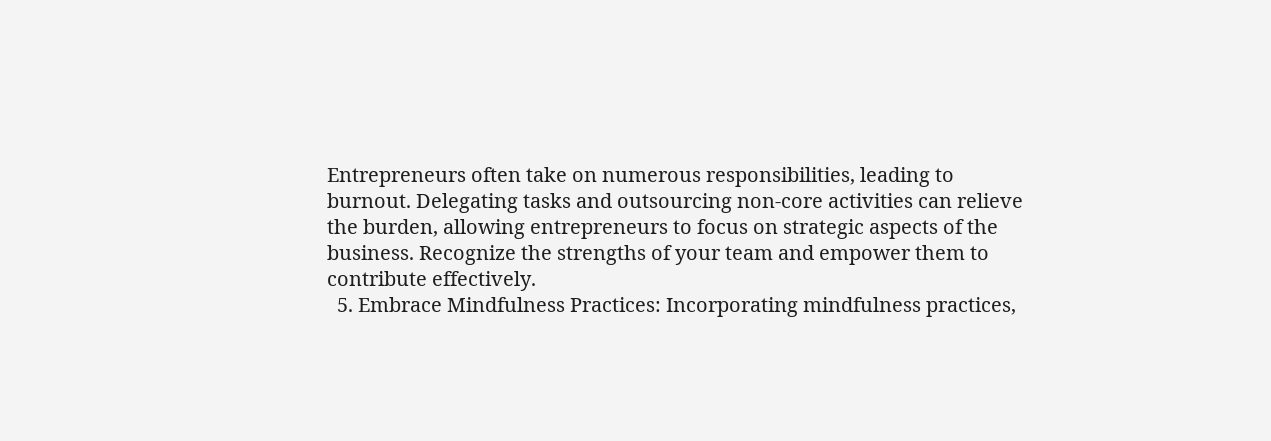Entrepreneurs often take on numerous responsibilities, leading to burnout. Delegating tasks and outsourcing non-core activities can relieve the burden, allowing entrepreneurs to focus on strategic aspects of the business. Recognize the strengths of your team and empower them to contribute effectively.
  5. Embrace Mindfulness Practices: Incorporating mindfulness practices,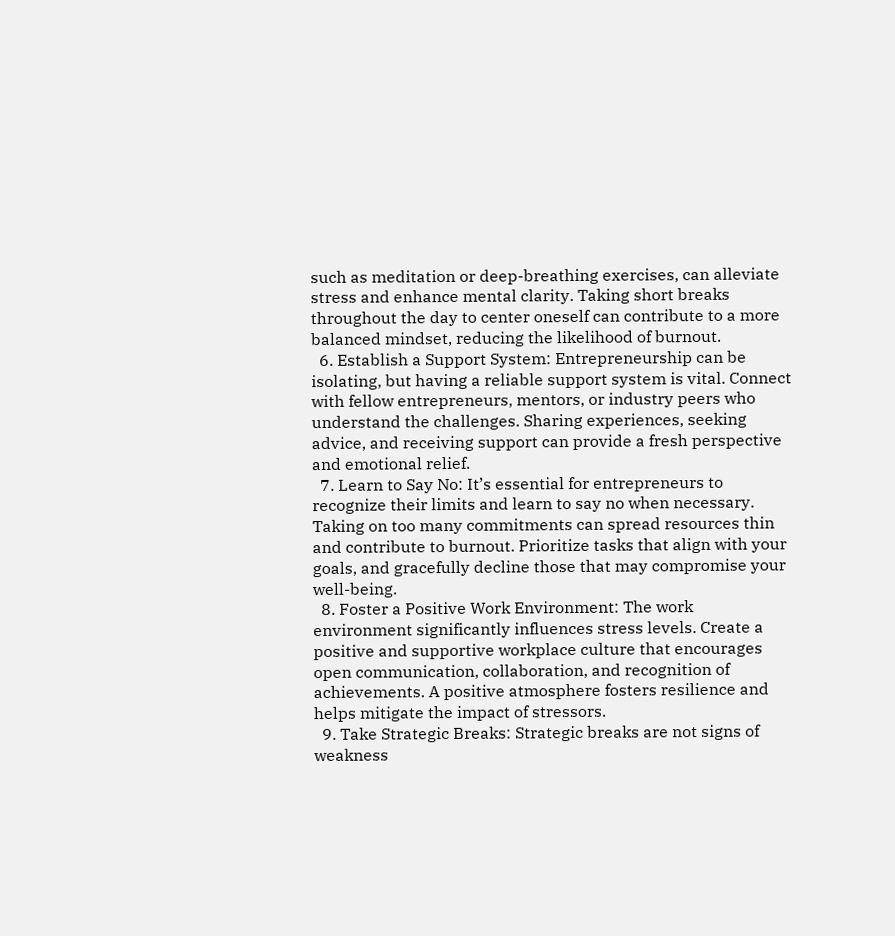such as meditation or deep-breathing exercises, can alleviate stress and enhance mental clarity. Taking short breaks throughout the day to center oneself can contribute to a more balanced mindset, reducing the likelihood of burnout.
  6. Establish a Support System: Entrepreneurship can be isolating, but having a reliable support system is vital. Connect with fellow entrepreneurs, mentors, or industry peers who understand the challenges. Sharing experiences, seeking advice, and receiving support can provide a fresh perspective and emotional relief.
  7. Learn to Say No: It’s essential for entrepreneurs to recognize their limits and learn to say no when necessary. Taking on too many commitments can spread resources thin and contribute to burnout. Prioritize tasks that align with your goals, and gracefully decline those that may compromise your well-being.
  8. Foster a Positive Work Environment: The work environment significantly influences stress levels. Create a positive and supportive workplace culture that encourages open communication, collaboration, and recognition of achievements. A positive atmosphere fosters resilience and helps mitigate the impact of stressors.
  9. Take Strategic Breaks: Strategic breaks are not signs of weakness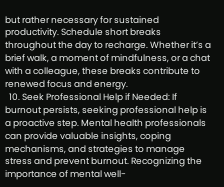but rather necessary for sustained productivity. Schedule short breaks throughout the day to recharge. Whether it’s a brief walk, a moment of mindfulness, or a chat with a colleague, these breaks contribute to renewed focus and energy.
  10. Seek Professional Help if Needed: If burnout persists, seeking professional help is a proactive step. Mental health professionals can provide valuable insights, coping mechanisms, and strategies to manage stress and prevent burnout. Recognizing the importance of mental well-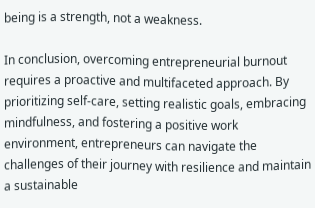being is a strength, not a weakness.

In conclusion, overcoming entrepreneurial burnout requires a proactive and multifaceted approach. By prioritizing self-care, setting realistic goals, embracing mindfulness, and fostering a positive work environment, entrepreneurs can navigate the challenges of their journey with resilience and maintain a sustainable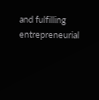and fulfilling entrepreneurial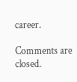career.

Comments are closed.